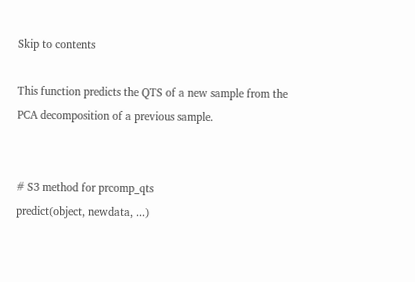Skip to contents

This function predicts the QTS of a new sample from the PCA decomposition of a previous sample.


# S3 method for prcomp_qts
predict(object, newdata, ...)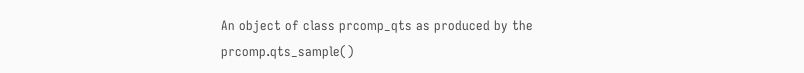An object of class prcomp_qts as produced by the prcomp.qts_sample()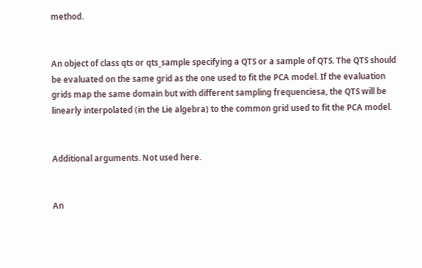method.


An object of class qts or qts_sample specifying a QTS or a sample of QTS. The QTS should be evaluated on the same grid as the one used to fit the PCA model. If the evaluation grids map the same domain but with different sampling frequenciesa, the QTS will be linearly interpolated (in the Lie algebra) to the common grid used to fit the PCA model.


Additional arguments. Not used here.


An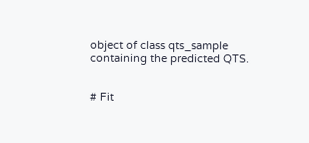object of class qts_sample containing the predicted QTS.


# Fit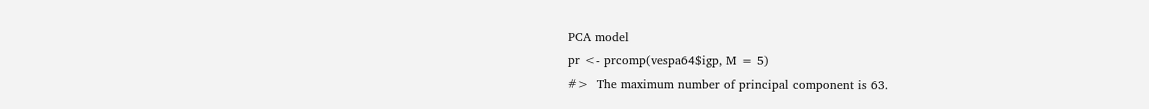PCA model
pr <- prcomp(vespa64$igp, M = 5)
#>  The maximum number of principal component is 63.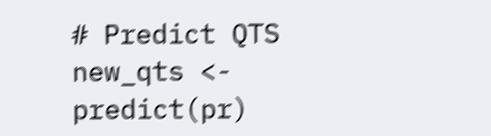# Predict QTS
new_qts <- predict(pr)